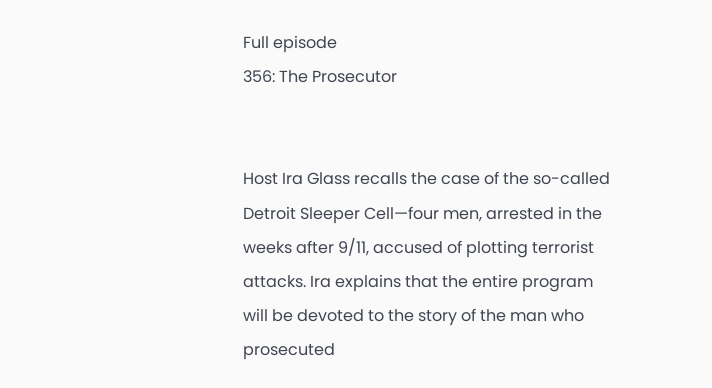Full episode
356: The Prosecutor


Host Ira Glass recalls the case of the so-called Detroit Sleeper Cell—four men, arrested in the weeks after 9/11, accused of plotting terrorist attacks. Ira explains that the entire program will be devoted to the story of the man who prosecuted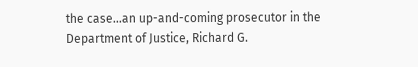the case...an up-and-coming prosecutor in the Department of Justice, Richard G.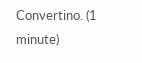Convertino. (1 minute)